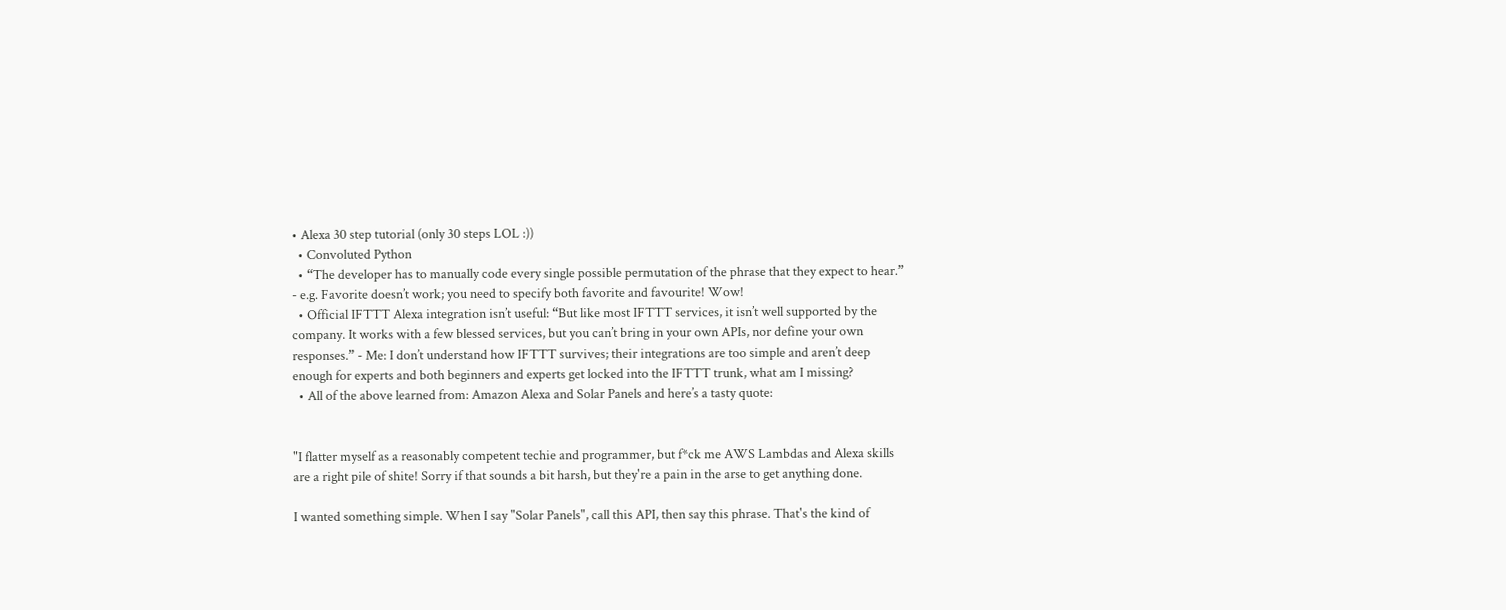• Alexa 30 step tutorial (only 30 steps LOL :))
  • Convoluted Python
  • “The developer has to manually code every single possible permutation of the phrase that they expect to hear.” - e.g. Favorite doesn’t work; you need to specify both favorite and favourite! Wow!
  • Official IFTTT Alexa integration isn’t useful: “But like most IFTTT services, it isn’t well supported by the company. It works with a few blessed services, but you can’t bring in your own APIs, nor define your own responses.” - Me: I don’t understand how IFTTT survives; their integrations are too simple and aren’t deep enough for experts and both beginners and experts get locked into the IFTTT trunk, what am I missing?
  • All of the above learned from: Amazon Alexa and Solar Panels and here’s a tasty quote:


"I flatter myself as a reasonably competent techie and programmer, but f*ck me AWS Lambdas and Alexa skills are a right pile of shite! Sorry if that sounds a bit harsh, but they're a pain in the arse to get anything done.

I wanted something simple. When I say "Solar Panels", call this API, then say this phrase. That's the kind of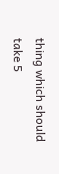thing which should take 5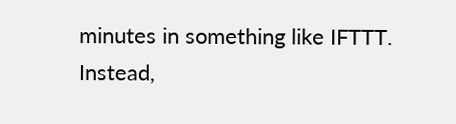minutes in something like IFTTT. Instead,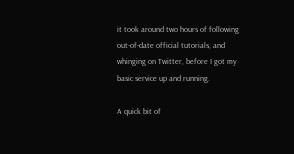it took around two hours of following out-of-date official tutorials, and whinging on Twitter, before I got my basic service up and running.

A quick bit of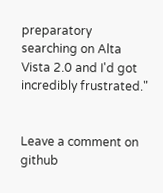preparatory searching on Alta Vista 2.0 and I'd got incredibly frustrated."


Leave a comment on github